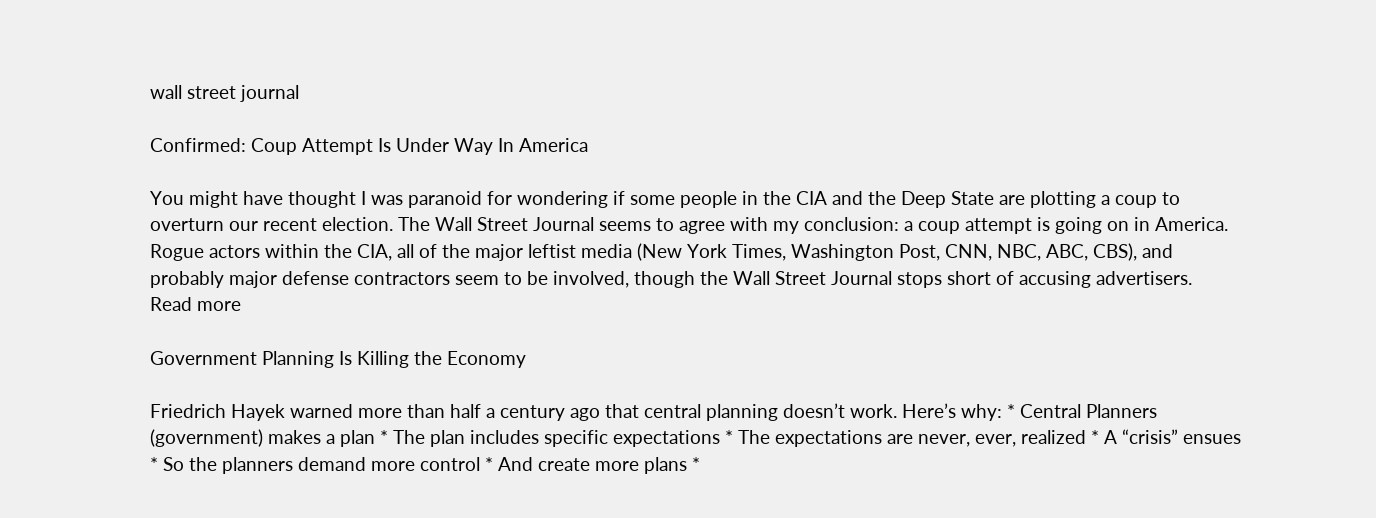wall street journal

Confirmed: Coup Attempt Is Under Way In America

You might have thought I was paranoid for wondering if some people in the CIA and the Deep State are plotting a coup to overturn our recent election. The Wall Street Journal seems to agree with my conclusion: a coup attempt is going on in America. Rogue actors within the CIA, all of the major leftist media (New York Times, Washington Post, CNN, NBC, ABC, CBS), and probably major defense contractors seem to be involved, though the Wall Street Journal stops short of accusing advertisers.
Read more

Government Planning Is Killing the Economy

Friedrich Hayek warned more than half a century ago that central planning doesn’t work. Here’s why: * Central Planners (government) makes a plan * The plan includes specific expectations * The expectations are never, ever, realized * A “crisis” ensues * So the planners demand more control * And create more plans *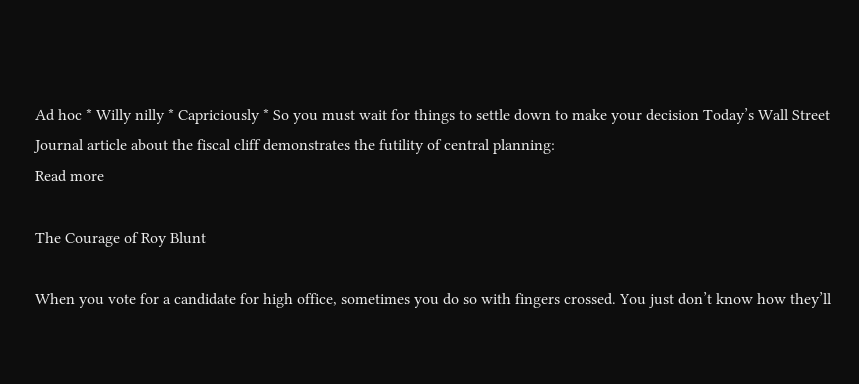Ad hoc * Willy nilly * Capriciously * So you must wait for things to settle down to make your decision Today’s Wall Street Journal article about the fiscal cliff demonstrates the futility of central planning:
Read more

The Courage of Roy Blunt

When you vote for a candidate for high office, sometimes you do so with fingers crossed. You just don’t know how they’ll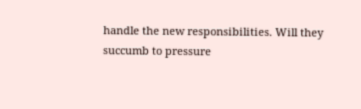handle the new responsibilities. Will they succumb to pressure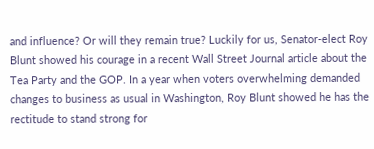and influence? Or will they remain true? Luckily for us, Senator-elect Roy Blunt showed his courage in a recent Wall Street Journal article about the Tea Party and the GOP. In a year when voters overwhelming demanded changes to business as usual in Washington, Roy Blunt showed he has the rectitude to stand strong for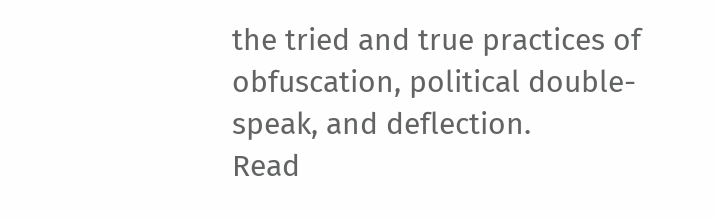the tried and true practices of obfuscation, political double-speak, and deflection.
Read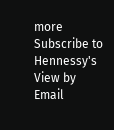more
Subscribe to Hennessy's View by Email